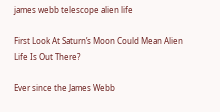james webb telescope alien life

First Look At Saturn’s Moon Could Mean Alien Life Is Out There?

Ever since the James Webb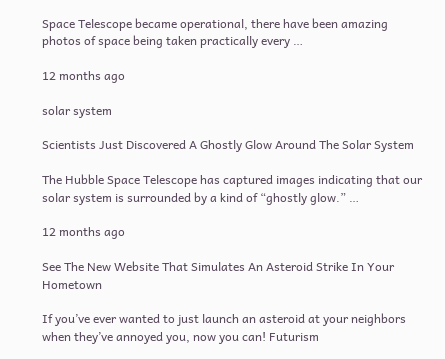Space Telescope became operational, there have been amazing photos of space being taken practically every …

12 months ago

solar system

Scientists Just Discovered A Ghostly Glow Around The Solar System

The Hubble Space Telescope has captured images indicating that our solar system is surrounded by a kind of “ghostly glow.” …

12 months ago

See The New Website That Simulates An Asteroid Strike In Your Hometown

If you’ve ever wanted to just launch an asteroid at your neighbors when they’ve annoyed you, now you can! Futurism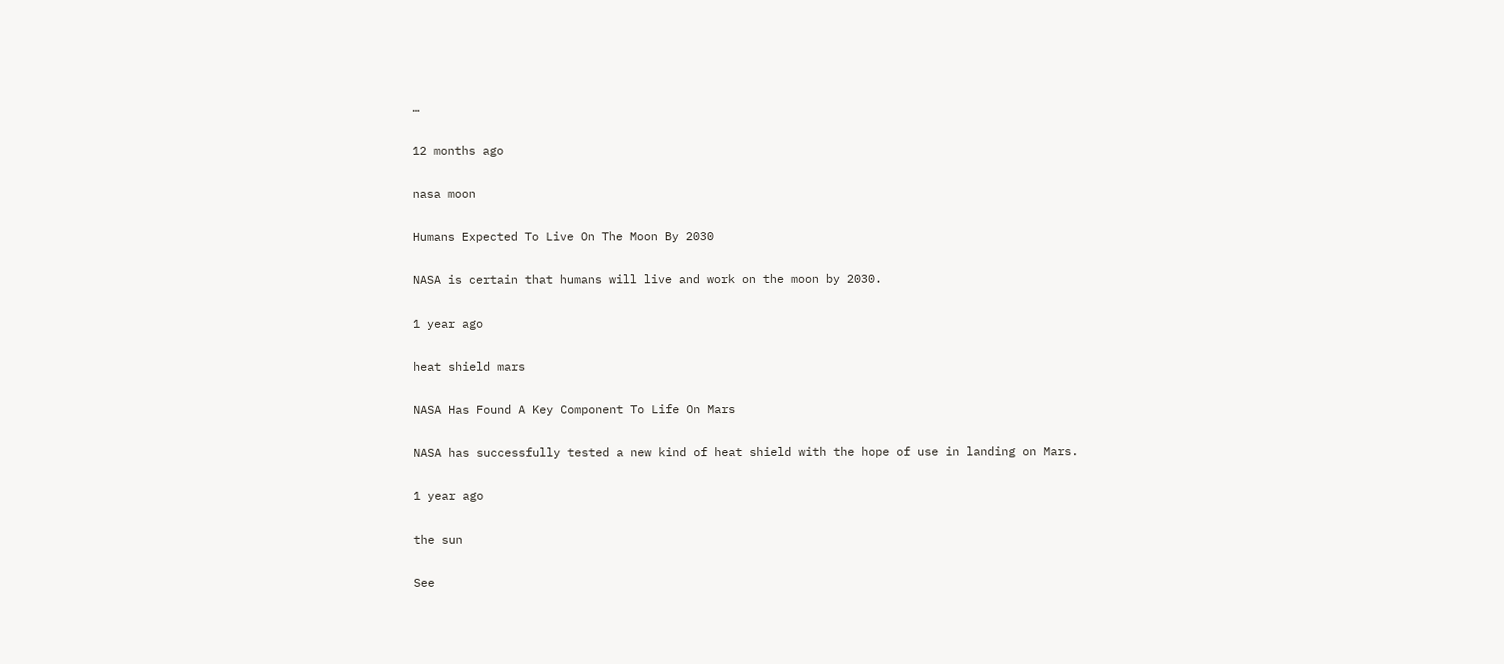…

12 months ago

nasa moon

Humans Expected To Live On The Moon By 2030

NASA is certain that humans will live and work on the moon by 2030.

1 year ago

heat shield mars

NASA Has Found A Key Component To Life On Mars

NASA has successfully tested a new kind of heat shield with the hope of use in landing on Mars.

1 year ago

the sun

See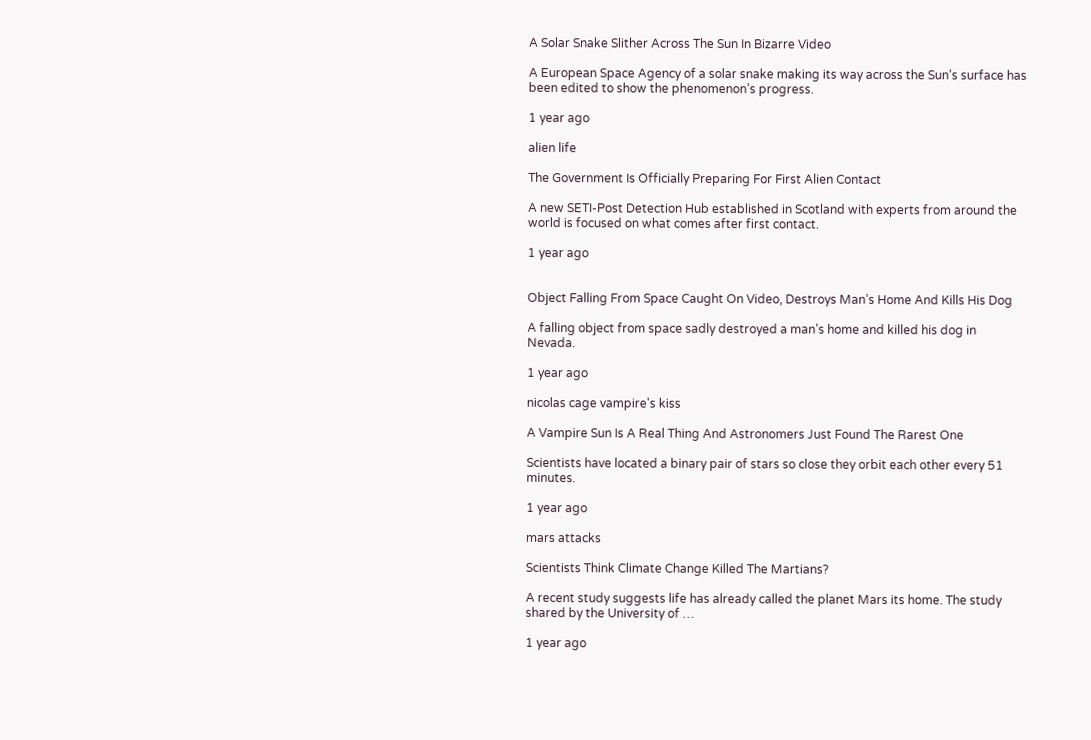A Solar Snake Slither Across The Sun In Bizarre Video

A European Space Agency of a solar snake making its way across the Sun’s surface has been edited to show the phenomenon’s progress.

1 year ago

alien life

The Government Is Officially Preparing For First Alien Contact

A new SETI-Post Detection Hub established in Scotland with experts from around the world is focused on what comes after first contact.

1 year ago


Object Falling From Space Caught On Video, Destroys Man’s Home And Kills His Dog

A falling object from space sadly destroyed a man’s home and killed his dog in Nevada.

1 year ago

nicolas cage vampire's kiss

A Vampire Sun Is A Real Thing And Astronomers Just Found The Rarest One

Scientists have located a binary pair of stars so close they orbit each other every 51 minutes.

1 year ago

mars attacks

Scientists Think Climate Change Killed The Martians?

A recent study suggests life has already called the planet Mars its home. The study shared by the University of …

1 year ago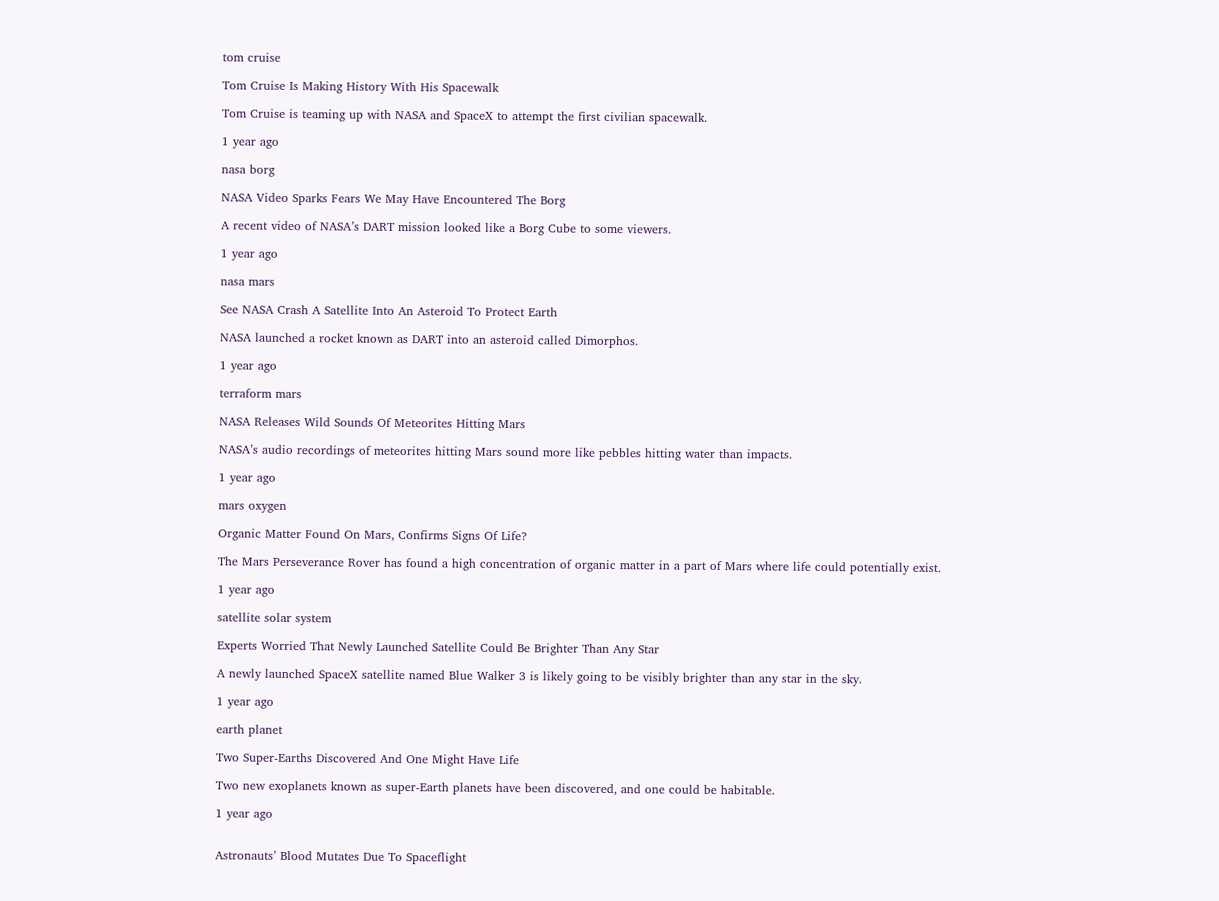tom cruise

Tom Cruise Is Making History With His Spacewalk

Tom Cruise is teaming up with NASA and SpaceX to attempt the first civilian spacewalk.

1 year ago

nasa borg

NASA Video Sparks Fears We May Have Encountered The Borg

A recent video of NASA’s DART mission looked like a Borg Cube to some viewers.

1 year ago

nasa mars

See NASA Crash A Satellite Into An Asteroid To Protect Earth

NASA launched a rocket known as DART into an asteroid called Dimorphos.

1 year ago

terraform mars

NASA Releases Wild Sounds Of Meteorites Hitting Mars

NASA’s audio recordings of meteorites hitting Mars sound more like pebbles hitting water than impacts.

1 year ago

mars oxygen

Organic Matter Found On Mars, Confirms Signs Of Life?

The Mars Perseverance Rover has found a high concentration of organic matter in a part of Mars where life could potentially exist.

1 year ago

satellite solar system

Experts Worried That Newly Launched Satellite Could Be Brighter Than Any Star

A newly launched SpaceX satellite named Blue Walker 3 is likely going to be visibly brighter than any star in the sky.

1 year ago

earth planet

Two Super-Earths Discovered And One Might Have Life

Two new exoplanets known as super-Earth planets have been discovered, and one could be habitable.

1 year ago


Astronauts’ Blood Mutates Due To Spaceflight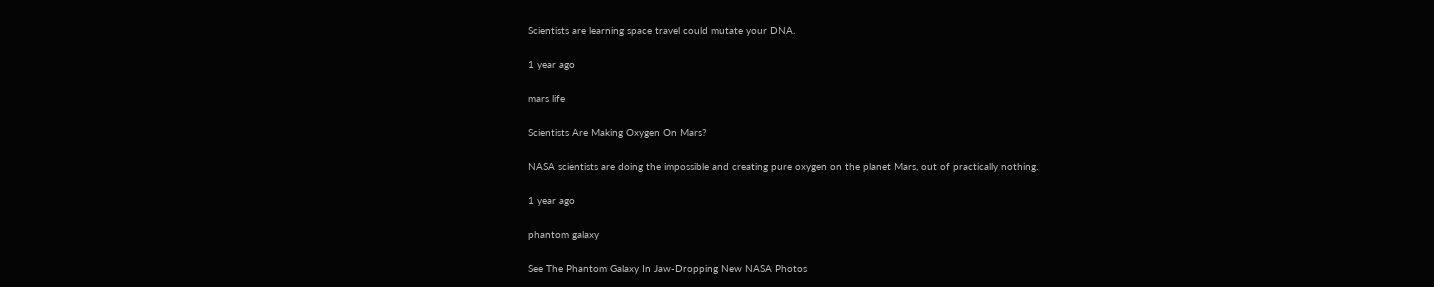Scientists are learning space travel could mutate your DNA.

1 year ago

mars life

Scientists Are Making Oxygen On Mars?

NASA scientists are doing the impossible and creating pure oxygen on the planet Mars, out of practically nothing.

1 year ago

phantom galaxy

See The Phantom Galaxy In Jaw-Dropping New NASA Photos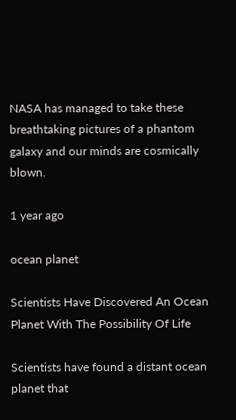NASA has managed to take these breathtaking pictures of a phantom galaxy and our minds are cosmically blown.

1 year ago

ocean planet

Scientists Have Discovered An Ocean Planet With The Possibility Of Life

Scientists have found a distant ocean planet that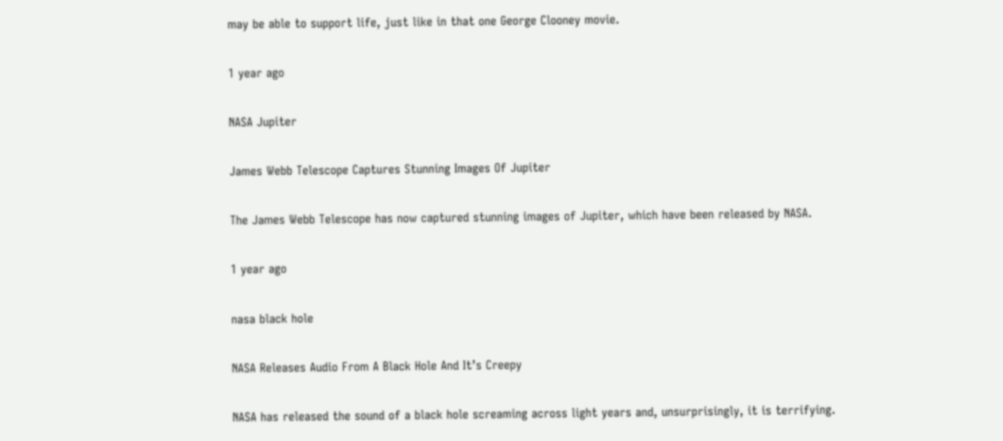may be able to support life, just like in that one George Clooney movie.

1 year ago

NASA Jupiter

James Webb Telescope Captures Stunning Images Of Jupiter

The James Webb Telescope has now captured stunning images of Jupiter, which have been released by NASA.

1 year ago

nasa black hole

NASA Releases Audio From A Black Hole And It’s Creepy

NASA has released the sound of a black hole screaming across light years and, unsurprisingly, it is terrifying.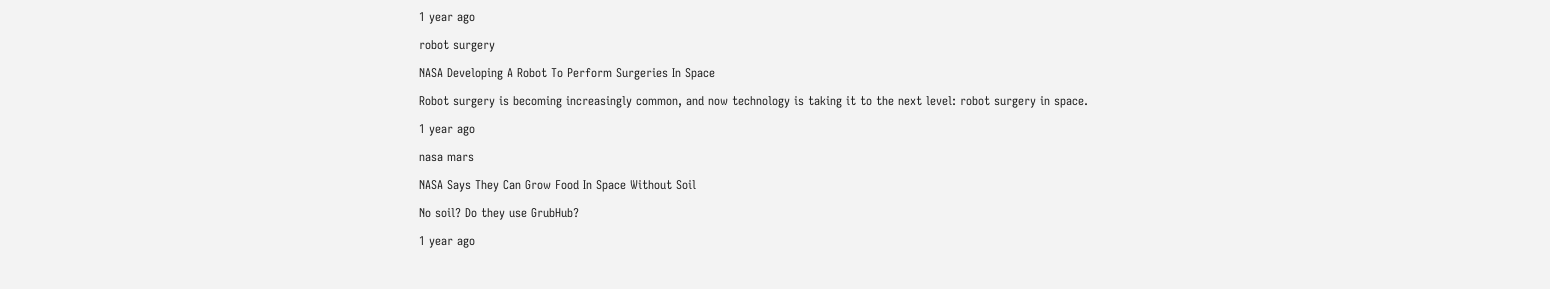1 year ago

robot surgery

NASA Developing A Robot To Perform Surgeries In Space

Robot surgery is becoming increasingly common, and now technology is taking it to the next level: robot surgery in space.

1 year ago

nasa mars

NASA Says They Can Grow Food In Space Without Soil

No soil? Do they use GrubHub?

1 year ago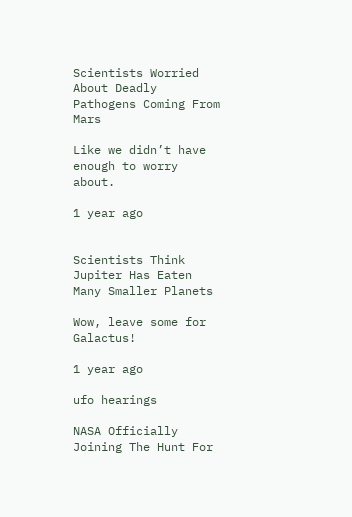Scientists Worried About Deadly Pathogens Coming From Mars

Like we didn’t have enough to worry about.

1 year ago


Scientists Think Jupiter Has Eaten Many Smaller Planets

Wow, leave some for Galactus!

1 year ago

ufo hearings

NASA Officially Joining The Hunt For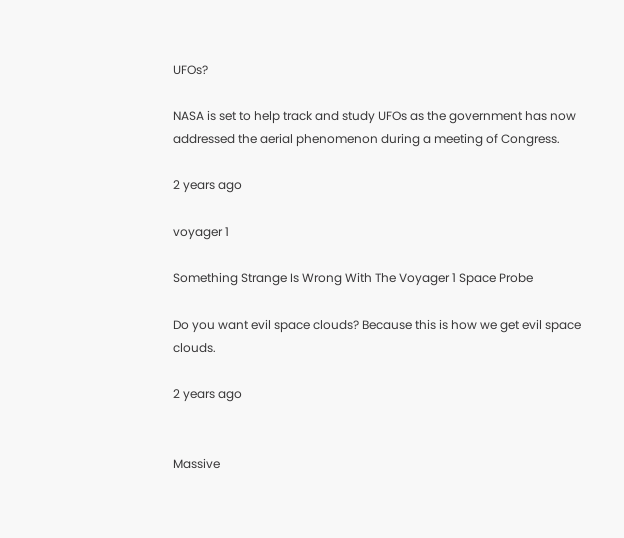UFOs?

NASA is set to help track and study UFOs as the government has now addressed the aerial phenomenon during a meeting of Congress.

2 years ago

voyager 1

Something Strange Is Wrong With The Voyager 1 Space Probe

Do you want evil space clouds? Because this is how we get evil space clouds.

2 years ago


Massive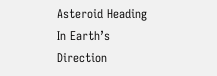Asteroid Heading In Earth’s Direction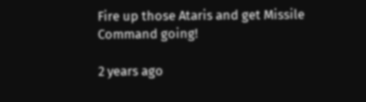Fire up those Ataris and get Missile Command going!

2 years ago